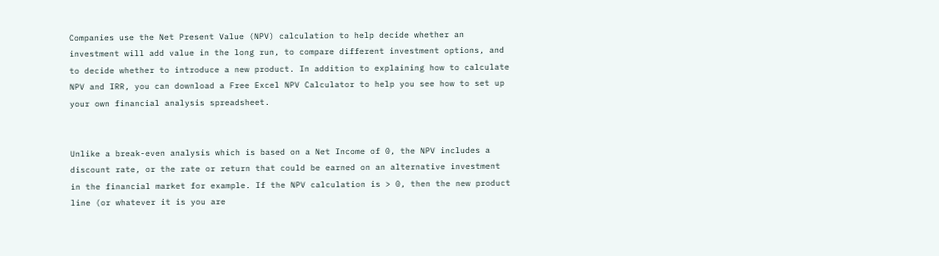Companies use the Net Present Value (NPV) calculation to help decide whether an investment will add value in the long run, to compare different investment options, and to decide whether to introduce a new product. In addition to explaining how to calculate NPV and IRR, you can download a Free Excel NPV Calculator to help you see how to set up your own financial analysis spreadsheet.


Unlike a break-even analysis which is based on a Net Income of 0, the NPV includes a discount rate, or the rate or return that could be earned on an alternative investment in the financial market for example. If the NPV calculation is > 0, then the new product line (or whatever it is you are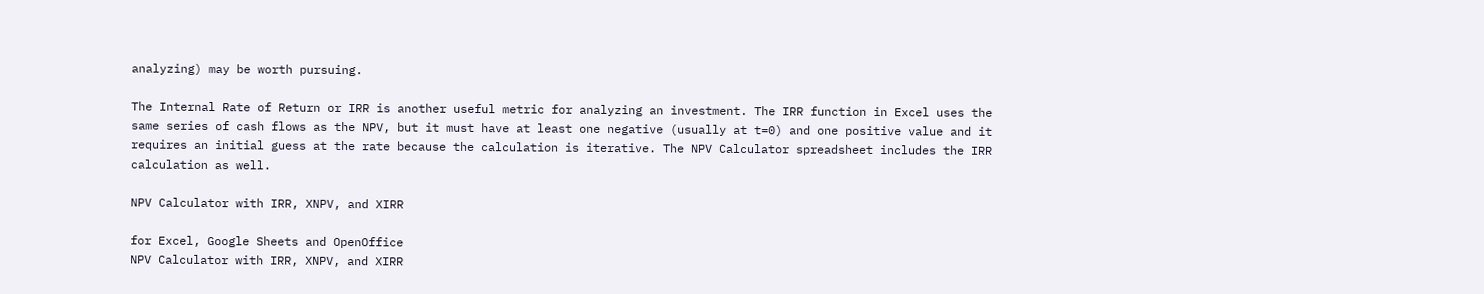analyzing) may be worth pursuing.

The Internal Rate of Return or IRR is another useful metric for analyzing an investment. The IRR function in Excel uses the same series of cash flows as the NPV, but it must have at least one negative (usually at t=0) and one positive value and it requires an initial guess at the rate because the calculation is iterative. The NPV Calculator spreadsheet includes the IRR calculation as well.

NPV Calculator with IRR, XNPV, and XIRR

for Excel, Google Sheets and OpenOffice
NPV Calculator with IRR, XNPV, and XIRR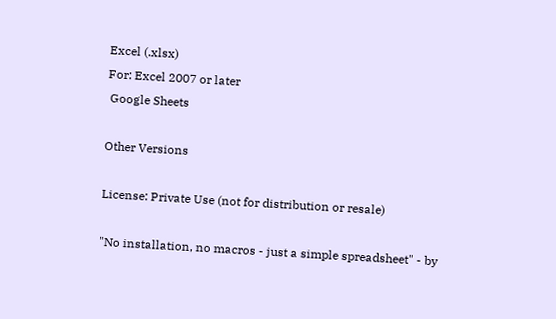Excel (.xlsx)
For: Excel 2007 or later
 Google Sheets

Other Versions

License: Private Use (not for distribution or resale)

"No installation, no macros - just a simple spreadsheet" - by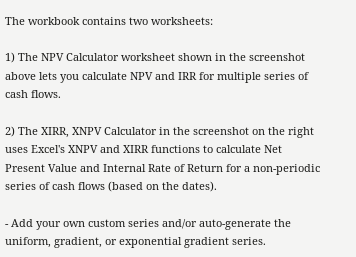The workbook contains two worksheets:

1) The NPV Calculator worksheet shown in the screenshot above lets you calculate NPV and IRR for multiple series of cash flows.

2) The XIRR, XNPV Calculator in the screenshot on the right uses Excel's XNPV and XIRR functions to calculate Net Present Value and Internal Rate of Return for a non-periodic series of cash flows (based on the dates).

- Add your own custom series and/or auto-generate the uniform, gradient, or exponential gradient series.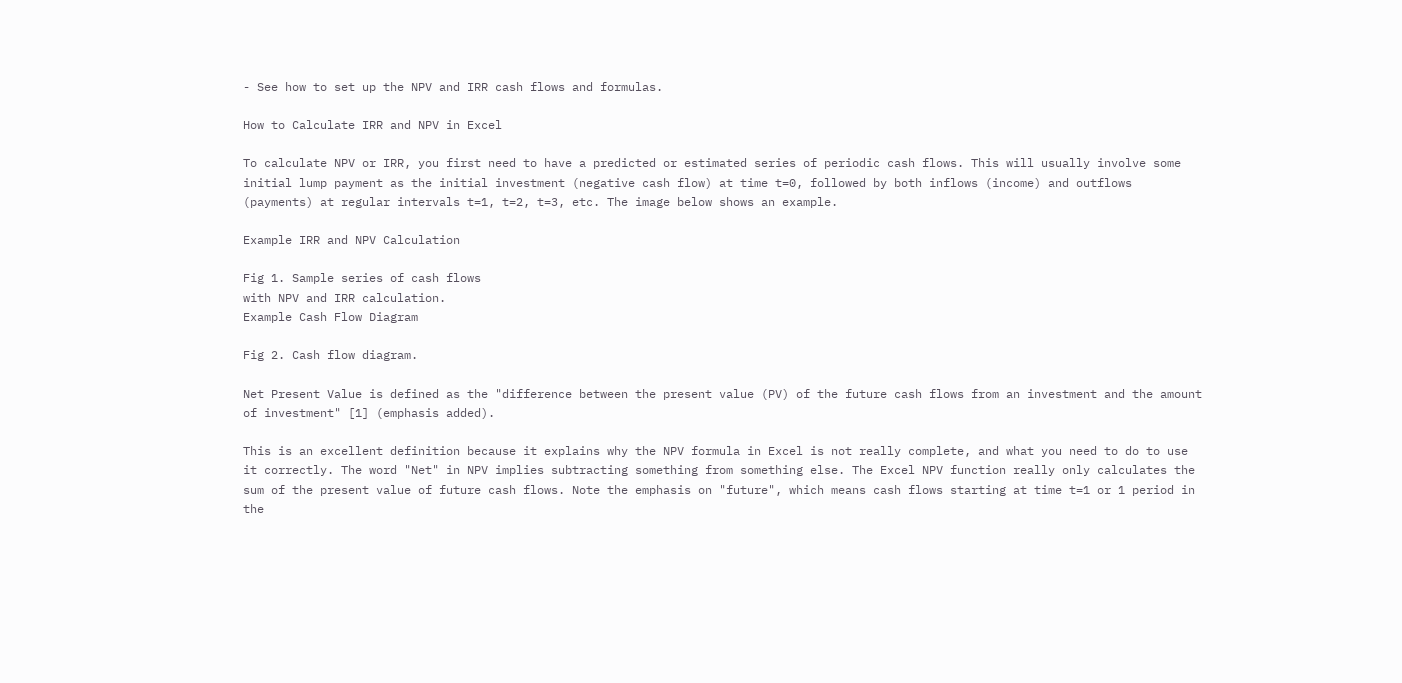- See how to set up the NPV and IRR cash flows and formulas.

How to Calculate IRR and NPV in Excel

To calculate NPV or IRR, you first need to have a predicted or estimated series of periodic cash flows. This will usually involve some initial lump payment as the initial investment (negative cash flow) at time t=0, followed by both inflows (income) and outflows (payments) at regular intervals t=1, t=2, t=3, etc. The image below shows an example.

Example IRR and NPV Calculation

Fig 1. Sample series of cash flows
with NPV and IRR calculation.
Example Cash Flow Diagram

Fig 2. Cash flow diagram.

Net Present Value is defined as the "difference between the present value (PV) of the future cash flows from an investment and the amount of investment" [1] (emphasis added).

This is an excellent definition because it explains why the NPV formula in Excel is not really complete, and what you need to do to use it correctly. The word "Net" in NPV implies subtracting something from something else. The Excel NPV function really only calculates the sum of the present value of future cash flows. Note the emphasis on "future", which means cash flows starting at time t=1 or 1 period in the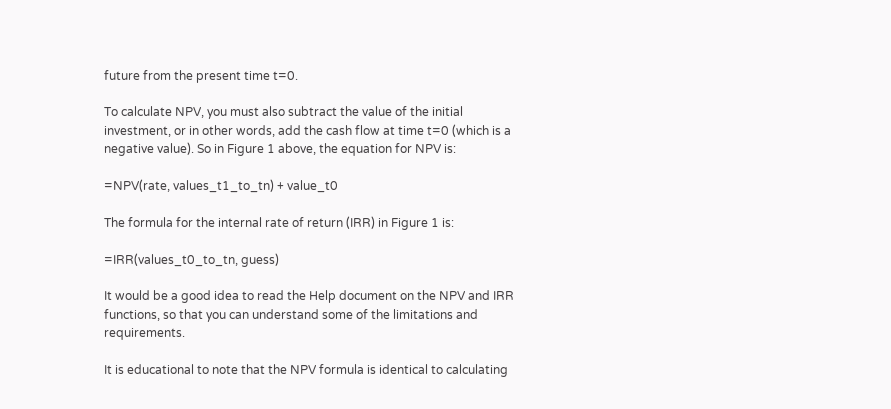future from the present time t=0.

To calculate NPV, you must also subtract the value of the initial investment, or in other words, add the cash flow at time t=0 (which is a negative value). So in Figure 1 above, the equation for NPV is:

=NPV(rate, values_t1_to_tn) + value_t0

The formula for the internal rate of return (IRR) in Figure 1 is:

=IRR(values_t0_to_tn, guess)

It would be a good idea to read the Help document on the NPV and IRR functions, so that you can understand some of the limitations and requirements.

It is educational to note that the NPV formula is identical to calculating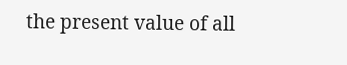the present value of all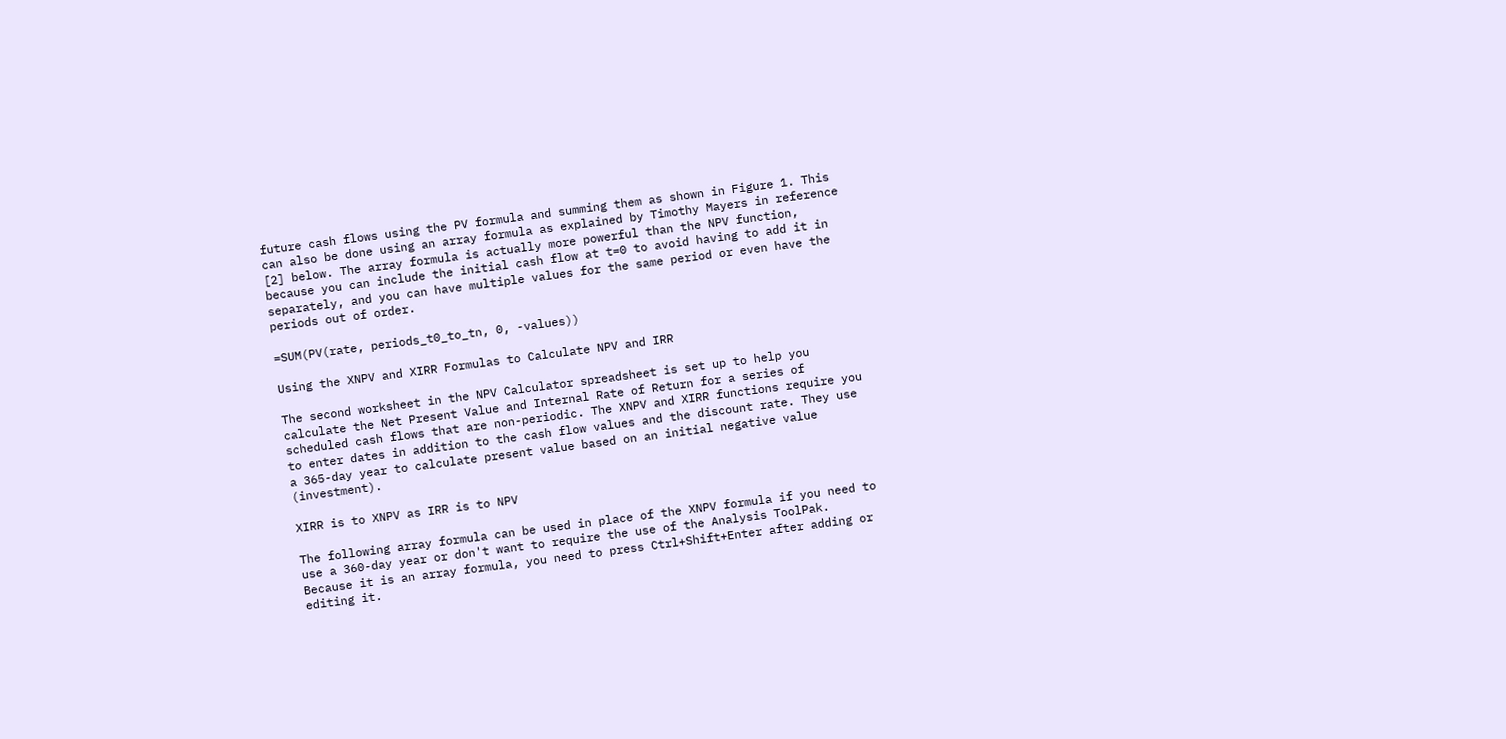future cash flows using the PV formula and summing them as shown in Figure 1. This can also be done using an array formula as explained by Timothy Mayers in reference [2] below. The array formula is actually more powerful than the NPV function, because you can include the initial cash flow at t=0 to avoid having to add it in separately, and you can have multiple values for the same period or even have the periods out of order.

=SUM(PV(rate, periods_t0_to_tn, 0, -values))

Using the XNPV and XIRR Formulas to Calculate NPV and IRR

The second worksheet in the NPV Calculator spreadsheet is set up to help you calculate the Net Present Value and Internal Rate of Return for a series of scheduled cash flows that are non-periodic. The XNPV and XIRR functions require you to enter dates in addition to the cash flow values and the discount rate. They use a 365-day year to calculate present value based on an initial negative value (investment).

XIRR is to XNPV as IRR is to NPV

The following array formula can be used in place of the XNPV formula if you need to use a 360-day year or don't want to require the use of the Analysis ToolPak. Because it is an array formula, you need to press Ctrl+Shift+Enter after adding or editing it.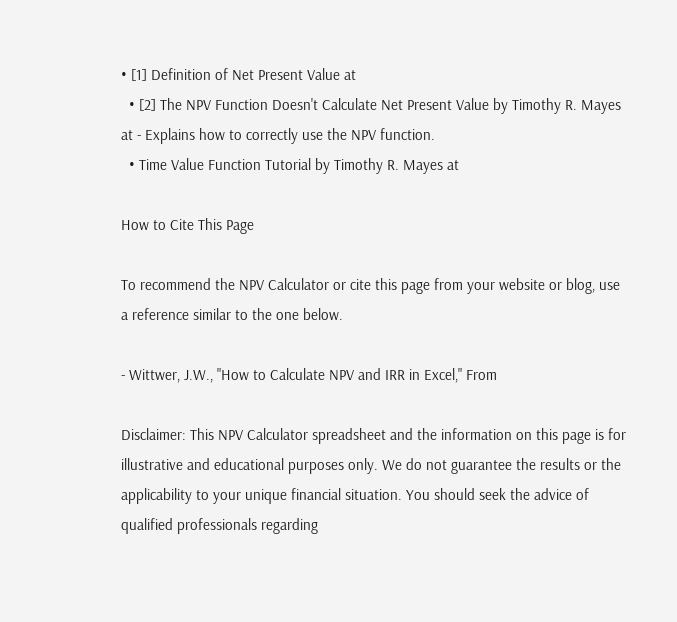• [1] Definition of Net Present Value at
  • [2] The NPV Function Doesn't Calculate Net Present Value by Timothy R. Mayes at - Explains how to correctly use the NPV function.
  • Time Value Function Tutorial by Timothy R. Mayes at

How to Cite This Page

To recommend the NPV Calculator or cite this page from your website or blog, use a reference similar to the one below.

- Wittwer, J.W., "How to Calculate NPV and IRR in Excel," From

Disclaimer: This NPV Calculator spreadsheet and the information on this page is for illustrative and educational purposes only. We do not guarantee the results or the applicability to your unique financial situation. You should seek the advice of qualified professionals regarding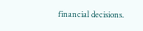financial decisions.